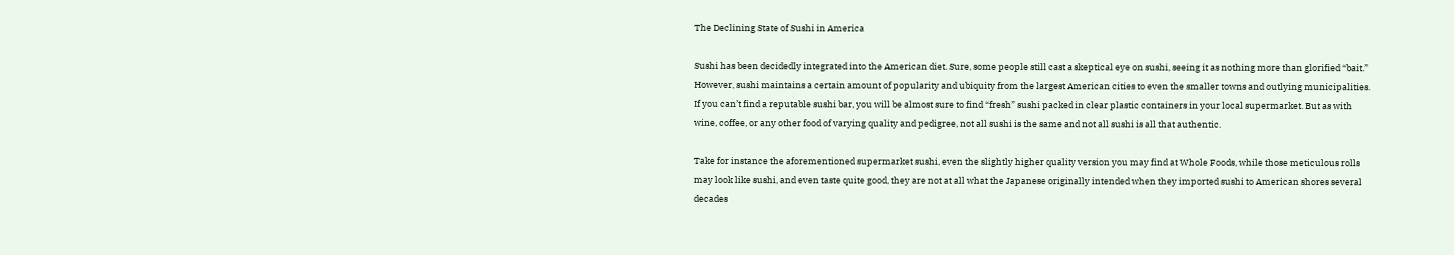The Declining State of Sushi in America

Sushi has been decidedly integrated into the American diet. Sure, some people still cast a skeptical eye on sushi, seeing it as nothing more than glorified “bait.” However, sushi maintains a certain amount of popularity and ubiquity from the largest American cities to even the smaller towns and outlying municipalities. If you can’t find a reputable sushi bar, you will be almost sure to find “fresh” sushi packed in clear plastic containers in your local supermarket. But as with wine, coffee, or any other food of varying quality and pedigree, not all sushi is the same and not all sushi is all that authentic.

Take for instance the aforementioned supermarket sushi, even the slightly higher quality version you may find at Whole Foods, while those meticulous rolls may look like sushi, and even taste quite good, they are not at all what the Japanese originally intended when they imported sushi to American shores several decades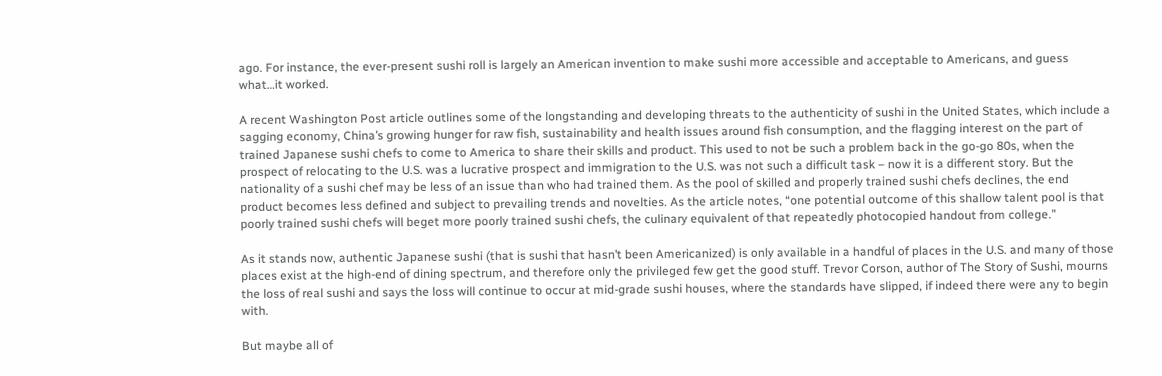ago. For instance, the ever-present sushi roll is largely an American invention to make sushi more accessible and acceptable to Americans, and guess what…it worked.

A recent Washington Post article outlines some of the longstanding and developing threats to the authenticity of sushi in the United States, which include a sagging economy, China’s growing hunger for raw fish, sustainability and health issues around fish consumption, and the flagging interest on the part of trained Japanese sushi chefs to come to America to share their skills and product. This used to not be such a problem back in the go-go 80s, when the prospect of relocating to the U.S. was a lucrative prospect and immigration to the U.S. was not such a difficult task – now it is a different story. But the nationality of a sushi chef may be less of an issue than who had trained them. As the pool of skilled and properly trained sushi chefs declines, the end product becomes less defined and subject to prevailing trends and novelties. As the article notes, “one potential outcome of this shallow talent pool is that poorly trained sushi chefs will beget more poorly trained sushi chefs, the culinary equivalent of that repeatedly photocopied handout from college.”

As it stands now, authentic Japanese sushi (that is sushi that hasn’t been Americanized) is only available in a handful of places in the U.S. and many of those places exist at the high-end of dining spectrum, and therefore only the privileged few get the good stuff. Trevor Corson, author of The Story of Sushi, mourns the loss of real sushi and says the loss will continue to occur at mid-grade sushi houses, where the standards have slipped, if indeed there were any to begin with.

But maybe all of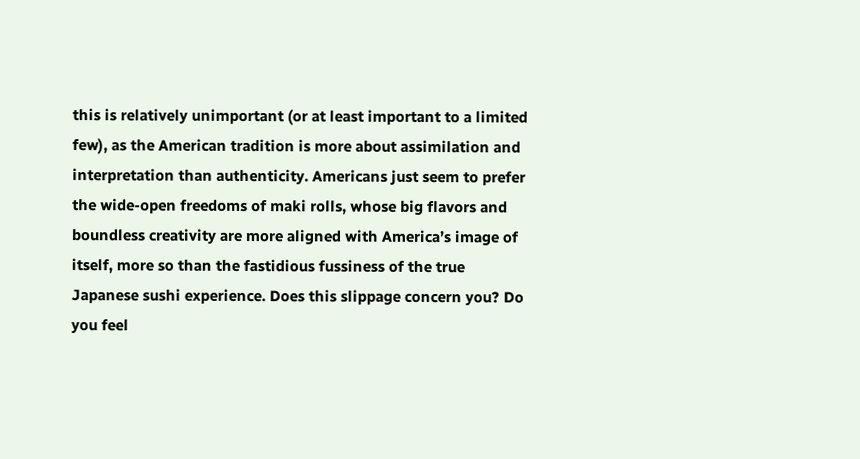this is relatively unimportant (or at least important to a limited few), as the American tradition is more about assimilation and interpretation than authenticity. Americans just seem to prefer the wide-open freedoms of maki rolls, whose big flavors and boundless creativity are more aligned with America’s image of itself, more so than the fastidious fussiness of the true Japanese sushi experience. Does this slippage concern you? Do you feel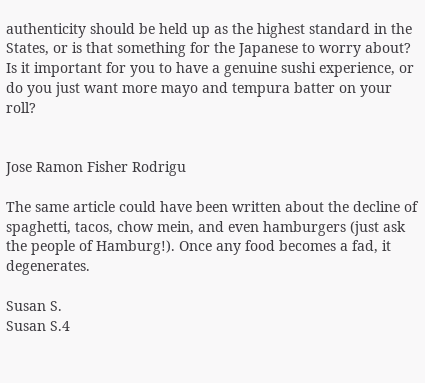authenticity should be held up as the highest standard in the States, or is that something for the Japanese to worry about? Is it important for you to have a genuine sushi experience, or do you just want more mayo and tempura batter on your roll?


Jose Ramon Fisher Rodrigu

The same article could have been written about the decline of spaghetti, tacos, chow mein, and even hamburgers (just ask the people of Hamburg!). Once any food becomes a fad, it degenerates.

Susan S.
Susan S.4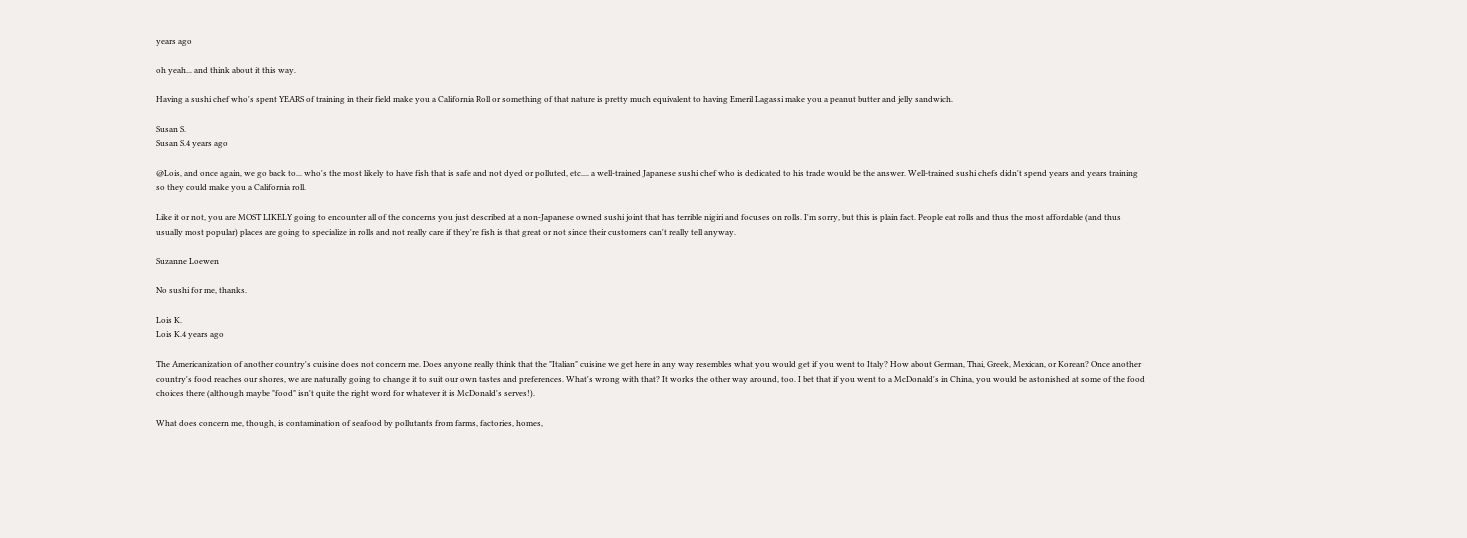years ago

oh yeah... and think about it this way.

Having a sushi chef who's spent YEARS of training in their field make you a California Roll or something of that nature is pretty much equivalent to having Emeril Lagassi make you a peanut butter and jelly sandwich.

Susan S.
Susan S.4 years ago

@Lois, and once again, we go back to... who's the most likely to have fish that is safe and not dyed or polluted, etc.... a well-trained Japanese sushi chef who is dedicated to his trade would be the answer. Well-trained sushi chefs didn't spend years and years training so they could make you a California roll.

Like it or not, you are MOST LIKELY going to encounter all of the concerns you just described at a non-Japanese owned sushi joint that has terrible nigiri and focuses on rolls. I'm sorry, but this is plain fact. People eat rolls and thus the most affordable (and thus usually most popular) places are going to specialize in rolls and not really care if they're fish is that great or not since their customers can't really tell anyway.

Suzanne Loewen

No sushi for me, thanks.

Lois K.
Lois K.4 years ago

The Americanization of another country's cuisine does not concern me. Does anyone really think that the "Italian" cuisine we get here in any way resembles what you would get if you went to Italy? How about German, Thai, Greek, Mexican, or Korean? Once another country's food reaches our shores, we are naturally going to change it to suit our own tastes and preferences. What's wrong with that? It works the other way around, too. I bet that if you went to a McDonald's in China, you would be astonished at some of the food choices there (although maybe "food" isn't quite the right word for whatever it is McDonald's serves!).

What does concern me, though, is contamination of seafood by pollutants from farms, factories, homes,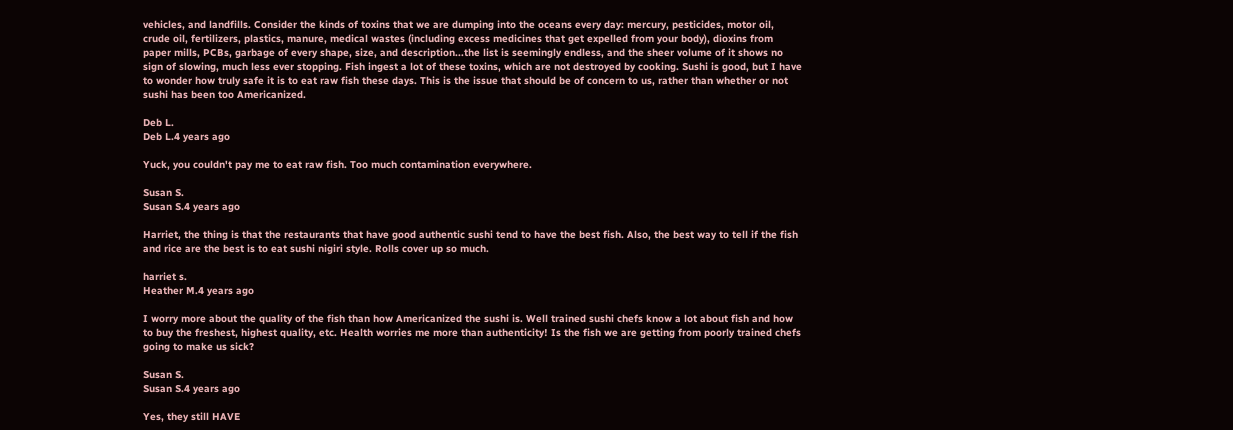vehicles, and landfills. Consider the kinds of toxins that we are dumping into the oceans every day: mercury, pesticides, motor oil, crude oil, fertilizers, plastics, manure, medical wastes (including excess medicines that get expelled from your body), dioxins from paper mills, PCBs, garbage of every shape, size, and description...the list is seemingly endless, and the sheer volume of it shows no sign of slowing, much less ever stopping. Fish ingest a lot of these toxins, which are not destroyed by cooking. Sushi is good, but I have to wonder how truly safe it is to eat raw fish these days. This is the issue that should be of concern to us, rather than whether or not sushi has been too Americanized.

Deb L.
Deb L.4 years ago

Yuck, you couldn't pay me to eat raw fish. Too much contamination everywhere.

Susan S.
Susan S.4 years ago

Harriet, the thing is that the restaurants that have good authentic sushi tend to have the best fish. Also, the best way to tell if the fish and rice are the best is to eat sushi nigiri style. Rolls cover up so much.

harriet s.
Heather M.4 years ago

I worry more about the quality of the fish than how Americanized the sushi is. Well trained sushi chefs know a lot about fish and how to buy the freshest, highest quality, etc. Health worries me more than authenticity! Is the fish we are getting from poorly trained chefs going to make us sick?

Susan S.
Susan S.4 years ago

Yes, they still HAVE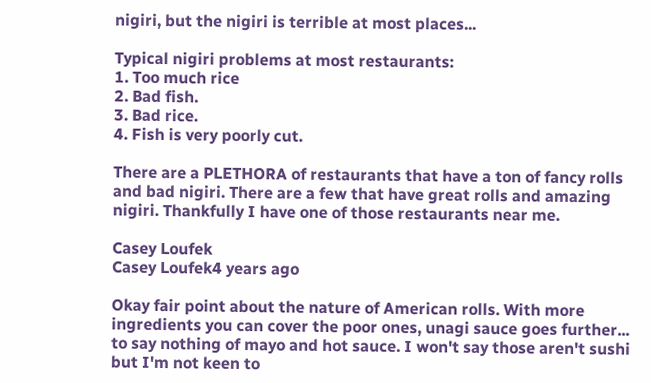nigiri, but the nigiri is terrible at most places...

Typical nigiri problems at most restaurants:
1. Too much rice
2. Bad fish.
3. Bad rice.
4. Fish is very poorly cut.

There are a PLETHORA of restaurants that have a ton of fancy rolls and bad nigiri. There are a few that have great rolls and amazing nigiri. Thankfully I have one of those restaurants near me.

Casey Loufek
Casey Loufek4 years ago

Okay fair point about the nature of American rolls. With more ingredients you can cover the poor ones, unagi sauce goes further... to say nothing of mayo and hot sauce. I won't say those aren't sushi but I'm not keen to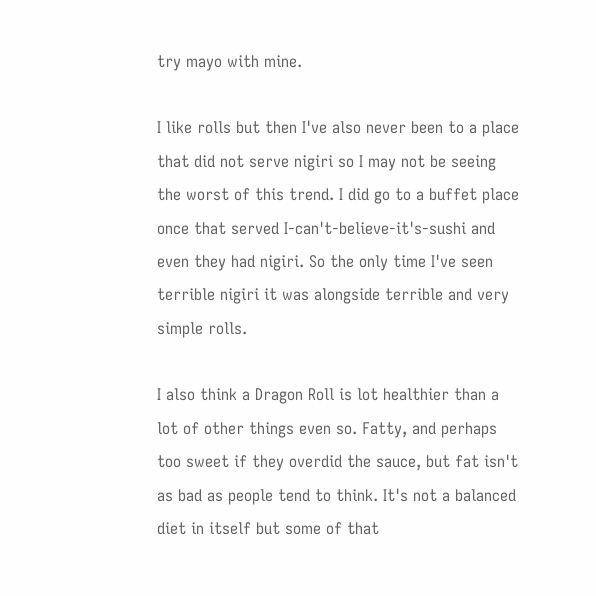try mayo with mine.

I like rolls but then I've also never been to a place that did not serve nigiri so I may not be seeing the worst of this trend. I did go to a buffet place once that served I-can't-believe-it's-sushi and even they had nigiri. So the only time I've seen terrible nigiri it was alongside terrible and very simple rolls.

I also think a Dragon Roll is lot healthier than a lot of other things even so. Fatty, and perhaps too sweet if they overdid the sauce, but fat isn't as bad as people tend to think. It's not a balanced diet in itself but some of that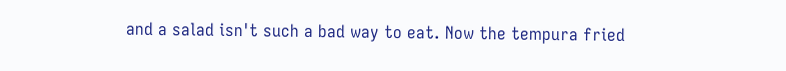and a salad isn't such a bad way to eat. Now the tempura fried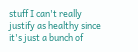stuff I can't really justify as healthy since it's just a bunch of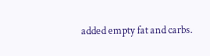added empty fat and carbs.